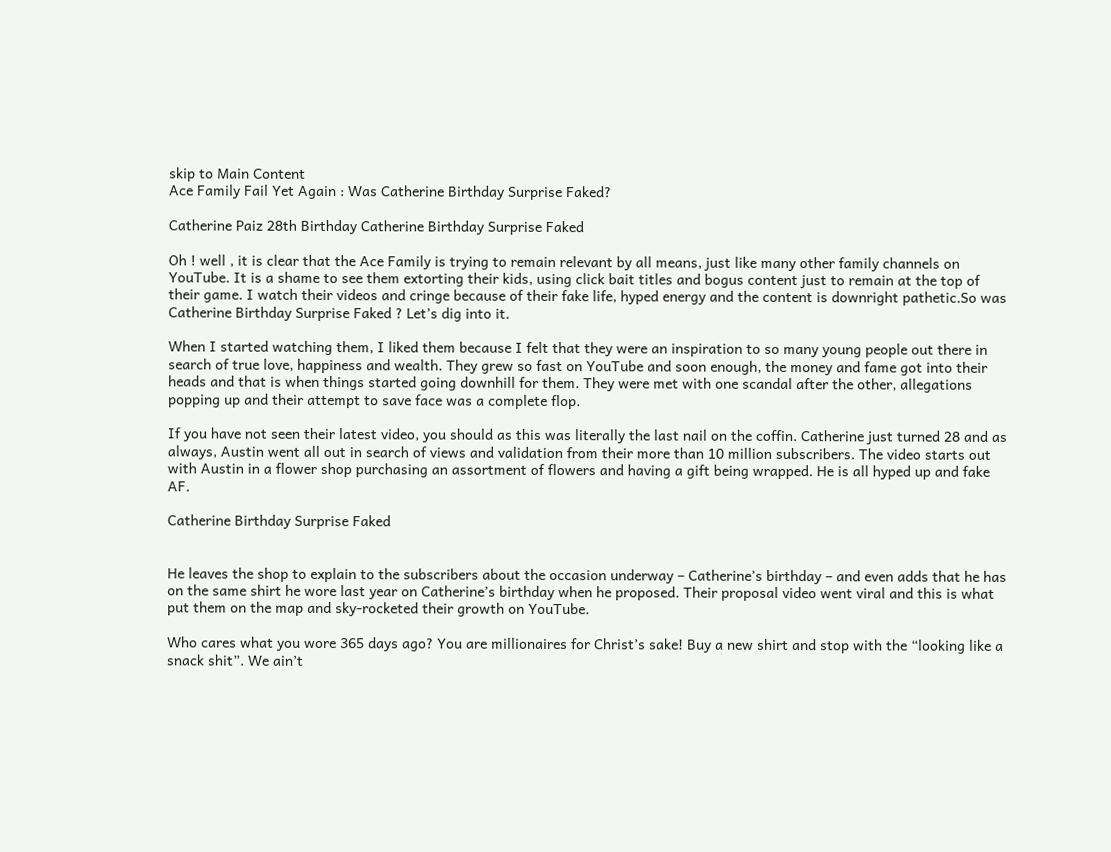skip to Main Content
Ace Family Fail Yet Again : Was Catherine Birthday Surprise Faked?

Catherine Paiz 28th Birthday Catherine Birthday Surprise Faked

Oh ! well , it is clear that the Ace Family is trying to remain relevant by all means, just like many other family channels on YouTube. It is a shame to see them extorting their kids, using click bait titles and bogus content just to remain at the top of their game. I watch their videos and cringe because of their fake life, hyped energy and the content is downright pathetic.So was Catherine Birthday Surprise Faked ? Let’s dig into it.

When I started watching them, I liked them because I felt that they were an inspiration to so many young people out there in search of true love, happiness and wealth. They grew so fast on YouTube and soon enough, the money and fame got into their heads and that is when things started going downhill for them. They were met with one scandal after the other, allegations popping up and their attempt to save face was a complete flop.

If you have not seen their latest video, you should as this was literally the last nail on the coffin. Catherine just turned 28 and as always, Austin went all out in search of views and validation from their more than 10 million subscribers. The video starts out with Austin in a flower shop purchasing an assortment of flowers and having a gift being wrapped. He is all hyped up and fake AF.

Catherine Birthday Surprise Faked


He leaves the shop to explain to the subscribers about the occasion underway – Catherine’s birthday – and even adds that he has on the same shirt he wore last year on Catherine’s birthday when he proposed. Their proposal video went viral and this is what put them on the map and sky-rocketed their growth on YouTube.

Who cares what you wore 365 days ago? You are millionaires for Christ’s sake! Buy a new shirt and stop with the “looking like a snack shit”. We ain’t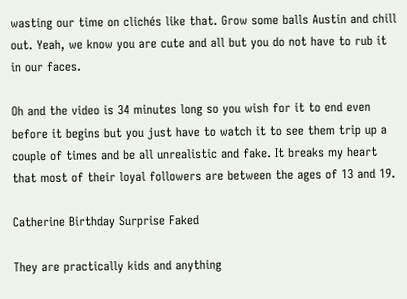wasting our time on clichés like that. Grow some balls Austin and chill out. Yeah, we know you are cute and all but you do not have to rub it in our faces.

Oh and the video is 34 minutes long so you wish for it to end even before it begins but you just have to watch it to see them trip up a couple of times and be all unrealistic and fake. It breaks my heart that most of their loyal followers are between the ages of 13 and 19.

Catherine Birthday Surprise Faked

They are practically kids and anything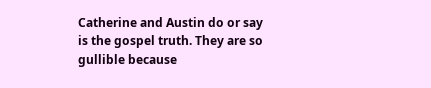Catherine and Austin do or say is the gospel truth. They are so gullible because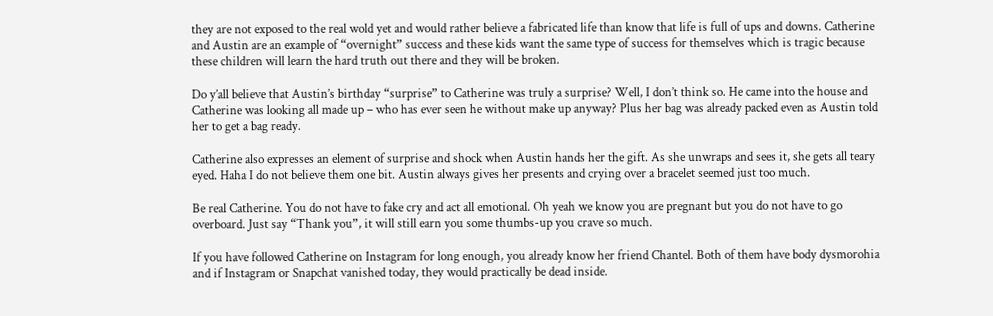they are not exposed to the real wold yet and would rather believe a fabricated life than know that life is full of ups and downs. Catherine and Austin are an example of “overnight” success and these kids want the same type of success for themselves which is tragic because these children will learn the hard truth out there and they will be broken.

Do y’all believe that Austin’s birthday “surprise” to Catherine was truly a surprise? Well, I don’t think so. He came into the house and Catherine was looking all made up – who has ever seen he without make up anyway? Plus her bag was already packed even as Austin told her to get a bag ready.

Catherine also expresses an element of surprise and shock when Austin hands her the gift. As she unwraps and sees it, she gets all teary eyed. Haha I do not believe them one bit. Austin always gives her presents and crying over a bracelet seemed just too much.

Be real Catherine. You do not have to fake cry and act all emotional. Oh yeah we know you are pregnant but you do not have to go overboard. Just say “Thank you”, it will still earn you some thumbs-up you crave so much.

If you have followed Catherine on Instagram for long enough, you already know her friend Chantel. Both of them have body dysmorohia and if Instagram or Snapchat vanished today, they would practically be dead inside.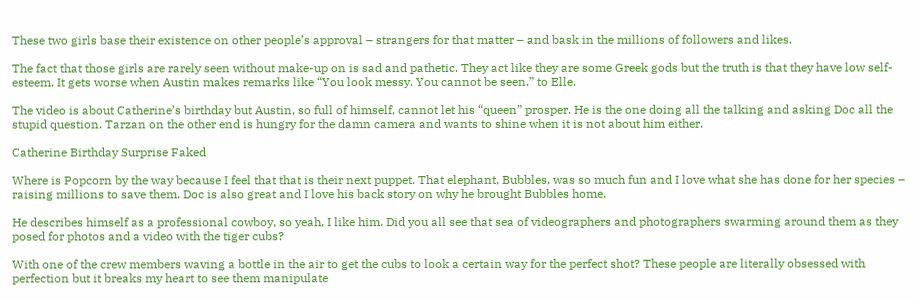These two girls base their existence on other people’s approval – strangers for that matter – and bask in the millions of followers and likes.

The fact that those girls are rarely seen without make-up on is sad and pathetic. They act like they are some Greek gods but the truth is that they have low self-esteem. It gets worse when Austin makes remarks like “You look messy. You cannot be seen.” to Elle.

The video is about Catherine’s birthday but Austin, so full of himself, cannot let his “queen” prosper. He is the one doing all the talking and asking Doc all the stupid question. Tarzan on the other end is hungry for the damn camera and wants to shine when it is not about him either.

Catherine Birthday Surprise Faked

Where is Popcorn by the way because I feel that that is their next puppet. That elephant, Bubbles, was so much fun and I love what she has done for her species – raising millions to save them. Doc is also great and I love his back story on why he brought Bubbles home.

He describes himself as a professional cowboy, so yeah, I like him. Did you all see that sea of videographers and photographers swarming around them as they posed for photos and a video with the tiger cubs?

With one of the crew members waving a bottle in the air to get the cubs to look a certain way for the perfect shot? These people are literally obsessed with perfection but it breaks my heart to see them manipulate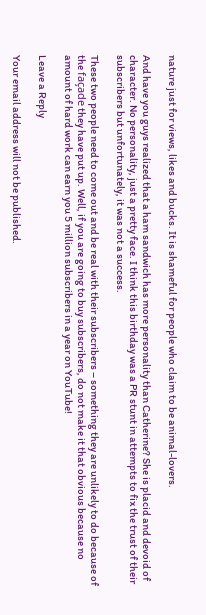nature just for views, likes and bucks. It is shameful for people who claim to be animal-lovers.

And have you guys realized that a ham sandwich has more personality than Catherine? She is placid and devoid of character. No personality, just a pretty face. I think this birthday was a PR stunt in attempts to fix the trust of their subscribers but unfortunately, it was not a success.

These two people need to come out and be real with their subscribers – something they are unlikely to do because of the façade they have put up. Well, if you are going to buy subscribers, do not make it that obvious because no amount of hard work can earn you 5 million subscribers in a year on YouTube!

Leave a Reply

Your email address will not be published.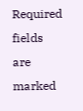Required fields are marked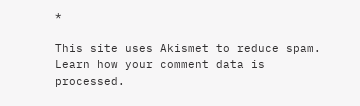*

This site uses Akismet to reduce spam. Learn how your comment data is processed.